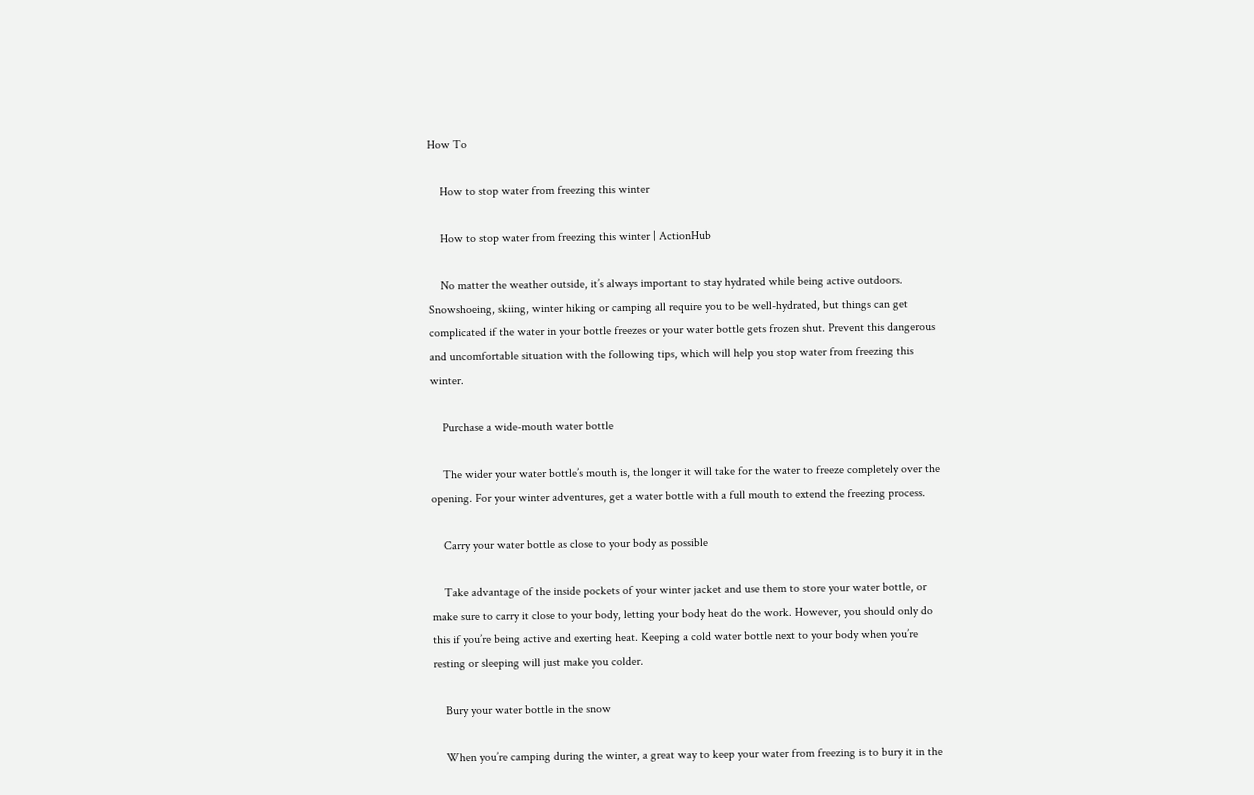How To

    How to stop water from freezing this winter

    How to stop water from freezing this winter | ActionHub

    No matter the weather outside, it’s always important to stay hydrated while being active outdoors. Snowshoeing, skiing, winter hiking or camping all require you to be well-hydrated, but things can get complicated if the water in your bottle freezes or your water bottle gets frozen shut. Prevent this dangerous and uncomfortable situation with the following tips, which will help you stop water from freezing this winter.

    Purchase a wide-mouth water bottle

    The wider your water bottle’s mouth is, the longer it will take for the water to freeze completely over the opening. For your winter adventures, get a water bottle with a full mouth to extend the freezing process.

    Carry your water bottle as close to your body as possible

    Take advantage of the inside pockets of your winter jacket and use them to store your water bottle, or make sure to carry it close to your body, letting your body heat do the work. However, you should only do this if you’re being active and exerting heat. Keeping a cold water bottle next to your body when you’re resting or sleeping will just make you colder.

    Bury your water bottle in the snow

    When you’re camping during the winter, a great way to keep your water from freezing is to bury it in the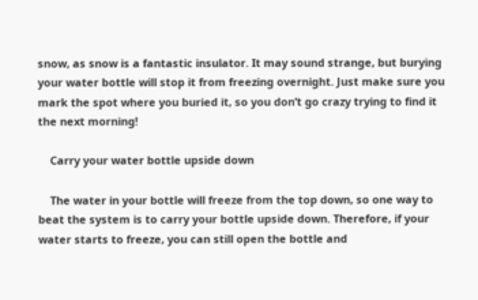snow, as snow is a fantastic insulator. It may sound strange, but burying your water bottle will stop it from freezing overnight. Just make sure you mark the spot where you buried it, so you don’t go crazy trying to find it the next morning!

    Carry your water bottle upside down

    The water in your bottle will freeze from the top down, so one way to beat the system is to carry your bottle upside down. Therefore, if your water starts to freeze, you can still open the bottle and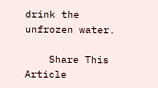drink the unfrozen water.

    Share This Article